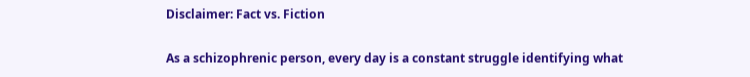Disclaimer: Fact vs. Fiction

As a schizophrenic person, every day is a constant struggle identifying what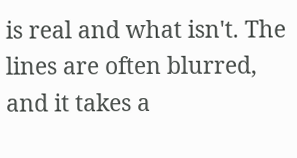is real and what isn't. The lines are often blurred, and it takes a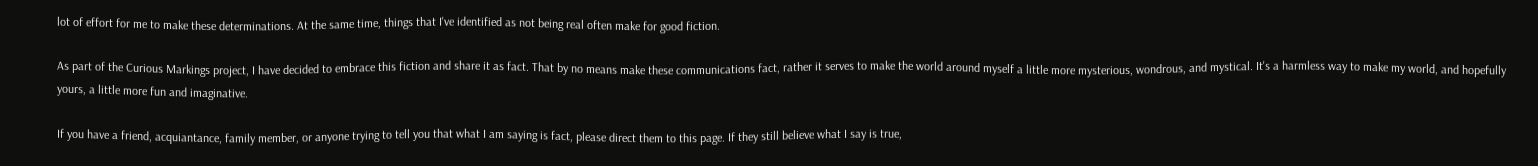lot of effort for me to make these determinations. At the same time, things that I've identified as not being real often make for good fiction.

As part of the Curious Markings project, I have decided to embrace this fiction and share it as fact. That by no means make these communications fact, rather it serves to make the world around myself a little more mysterious, wondrous, and mystical. It's a harmless way to make my world, and hopefully yours, a little more fun and imaginative.

If you have a friend, acquiantance, family member, or anyone trying to tell you that what I am saying is fact, please direct them to this page. If they still believe what I say is true,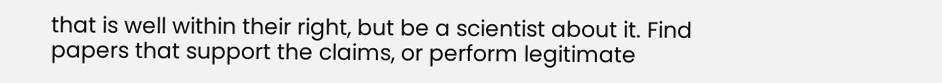that is well within their right, but be a scientist about it. Find papers that support the claims, or perform legitimate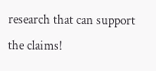research that can support the claims!